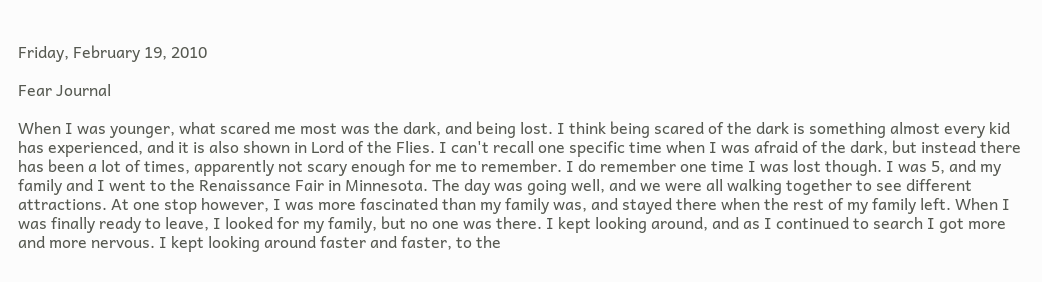Friday, February 19, 2010

Fear Journal

When I was younger, what scared me most was the dark, and being lost. I think being scared of the dark is something almost every kid has experienced, and it is also shown in Lord of the Flies. I can't recall one specific time when I was afraid of the dark, but instead there has been a lot of times, apparently not scary enough for me to remember. I do remember one time I was lost though. I was 5, and my family and I went to the Renaissance Fair in Minnesota. The day was going well, and we were all walking together to see different attractions. At one stop however, I was more fascinated than my family was, and stayed there when the rest of my family left. When I was finally ready to leave, I looked for my family, but no one was there. I kept looking around, and as I continued to search I got more and more nervous. I kept looking around faster and faster, to the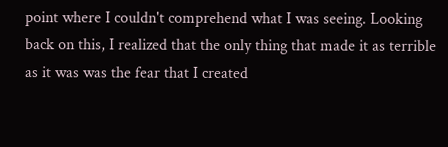point where I couldn't comprehend what I was seeing. Looking back on this, I realized that the only thing that made it as terrible as it was was the fear that I created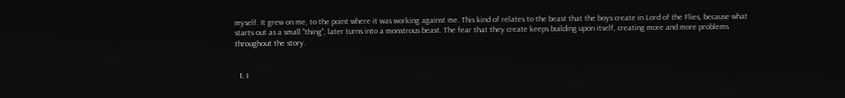myself. It grew on me, to the point where it was working against me. This kind of relates to the beast that the boys create in Lord of the Flies, because what starts out as a small "thing", later turns into a monstrous beast. The fear that they create keeps building upon itself, creating more and more problems throughout the story.


  1. I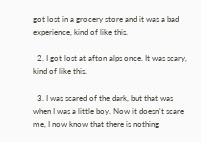got lost in a grocery store and it was a bad experience, kind of like this.

  2. I got lost at afton alps once. It was scary, kind of like this.

  3. I was scared of the dark, but that was when I was a little boy. Now it doesn't scare me, I now know that there is nothing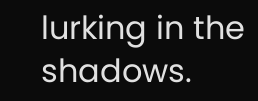lurking in the shadows.